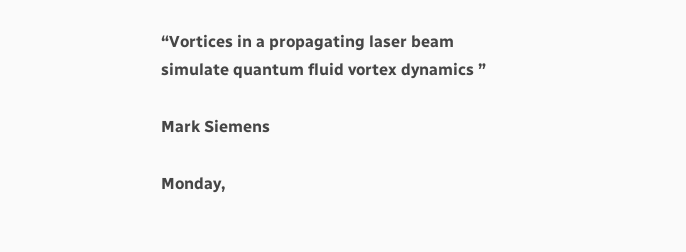“Vortices in a propagating laser beam simulate quantum fluid vortex dynamics ”

Mark Siemens

Monday,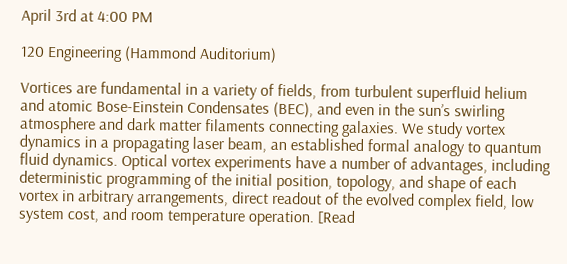April 3rd at 4:00 PM

120 Engineering (Hammond Auditorium)

Vortices are fundamental in a variety of fields, from turbulent superfluid helium and atomic Bose-Einstein Condensates (BEC), and even in the sun’s swirling atmosphere and dark matter filaments connecting galaxies. We study vortex dynamics in a propagating laser beam, an established formal analogy to quantum fluid dynamics. Optical vortex experiments have a number of advantages, including deterministic programming of the initial position, topology, and shape of each vortex in arbitrary arrangements, direct readout of the evolved complex field, low system cost, and room temperature operation. [Read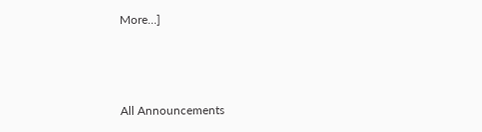More…]



All Announcements